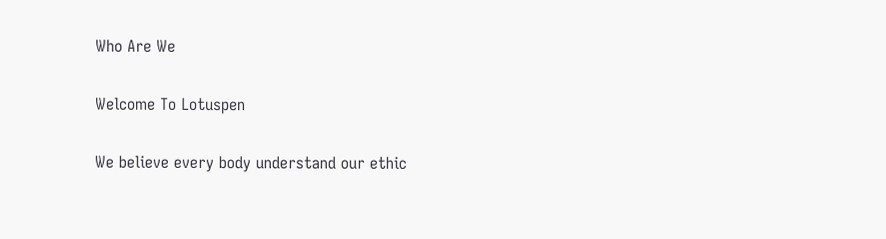Who Are We

Welcome To Lotuspen

We believe every body understand our ethic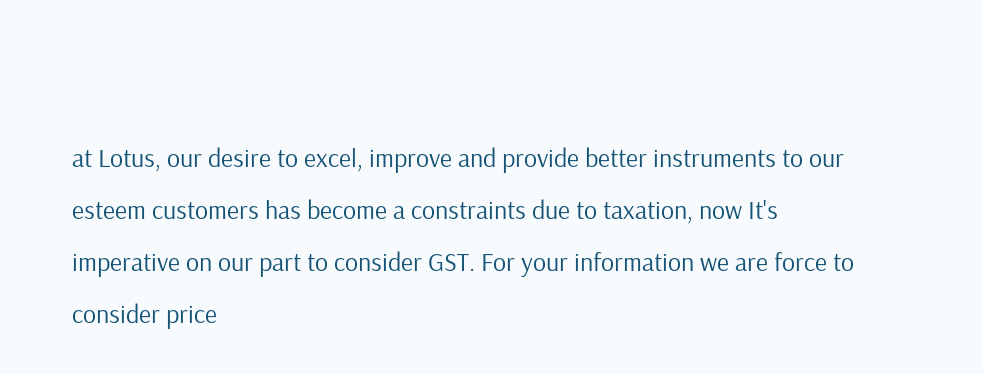at Lotus, our desire to excel, improve and provide better instruments to our esteem customers has become a constraints due to taxation, now It's imperative on our part to consider GST. For your information we are force to consider price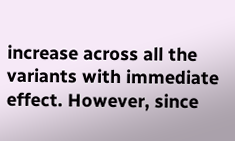increase across all the variants with immediate effect. However, since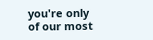you're only of our most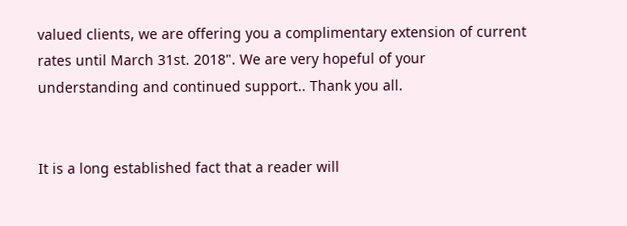valued clients, we are offering you a complimentary extension of current rates until March 31st. 2018". We are very hopeful of your understanding and continued support.. Thank you all.


It is a long established fact that a reader will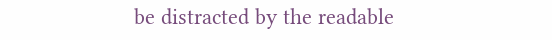be distracted by the readable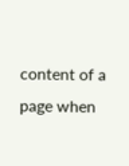content of a page when